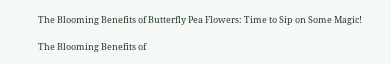The Blooming Benefits of Butterfly Pea Flowers: Time to Sip on Some Magic!

The Blooming Benefits of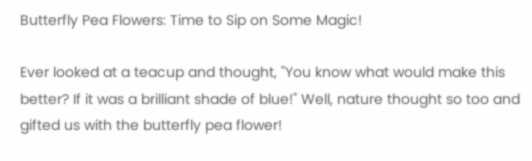Butterfly Pea Flowers: Time to Sip on Some Magic!

Ever looked at a teacup and thought, "You know what would make this better? If it was a brilliant shade of blue!" Well, nature thought so too and gifted us with the butterfly pea flower!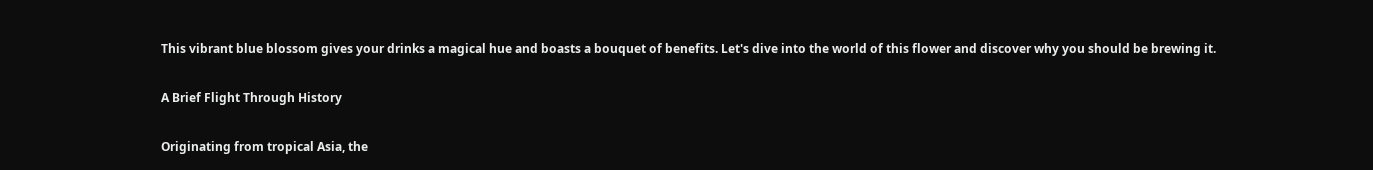This vibrant blue blossom gives your drinks a magical hue and boasts a bouquet of benefits. Let's dive into the world of this flower and discover why you should be brewing it.

A Brief Flight Through History

Originating from tropical Asia, the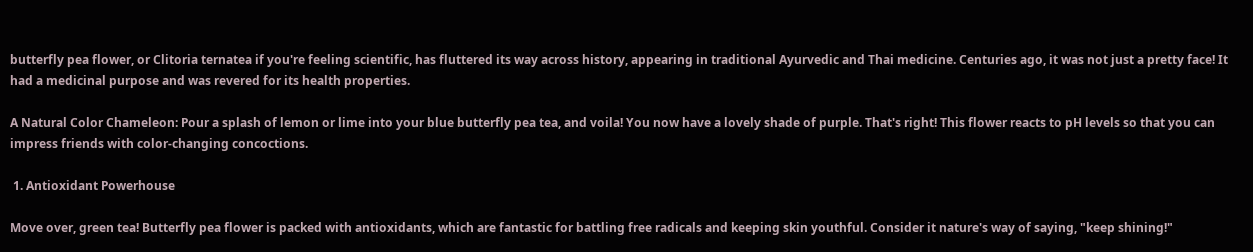butterfly pea flower, or Clitoria ternatea if you're feeling scientific, has fluttered its way across history, appearing in traditional Ayurvedic and Thai medicine. Centuries ago, it was not just a pretty face! It had a medicinal purpose and was revered for its health properties.

A Natural Color Chameleon: Pour a splash of lemon or lime into your blue butterfly pea tea, and voila! You now have a lovely shade of purple. That's right! This flower reacts to pH levels so that you can impress friends with color-changing concoctions.

 1. Antioxidant Powerhouse

Move over, green tea! Butterfly pea flower is packed with antioxidants, which are fantastic for battling free radicals and keeping skin youthful. Consider it nature's way of saying, "keep shining!"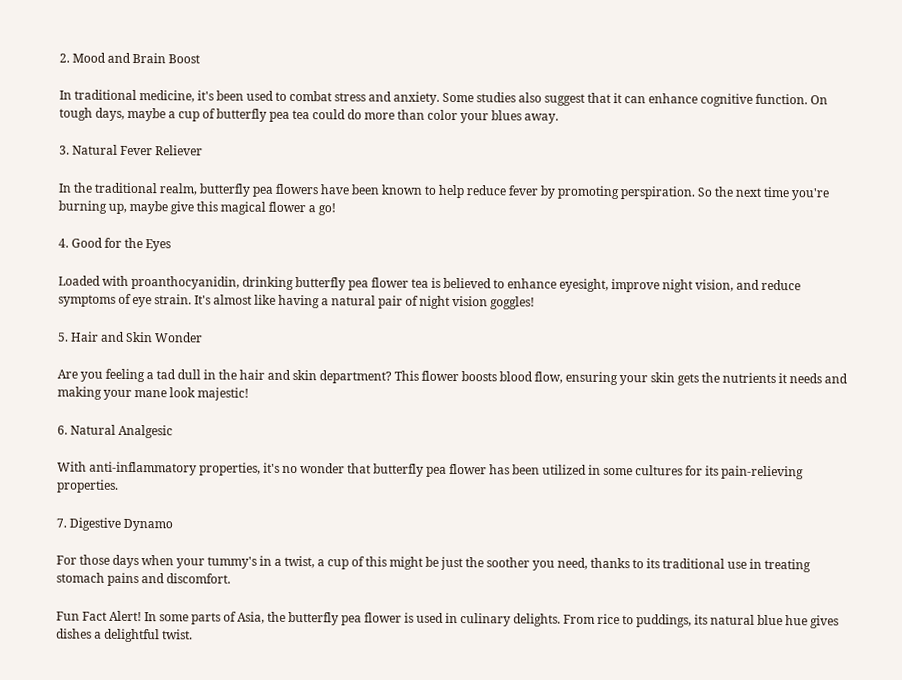2. Mood and Brain Boost

In traditional medicine, it's been used to combat stress and anxiety. Some studies also suggest that it can enhance cognitive function. On tough days, maybe a cup of butterfly pea tea could do more than color your blues away.

3. Natural Fever Reliever

In the traditional realm, butterfly pea flowers have been known to help reduce fever by promoting perspiration. So the next time you're burning up, maybe give this magical flower a go!

4. Good for the Eyes

Loaded with proanthocyanidin, drinking butterfly pea flower tea is believed to enhance eyesight, improve night vision, and reduce symptoms of eye strain. It's almost like having a natural pair of night vision goggles!

5. Hair and Skin Wonder

Are you feeling a tad dull in the hair and skin department? This flower boosts blood flow, ensuring your skin gets the nutrients it needs and making your mane look majestic!

6. Natural Analgesic

With anti-inflammatory properties, it's no wonder that butterfly pea flower has been utilized in some cultures for its pain-relieving properties.

7. Digestive Dynamo

For those days when your tummy's in a twist, a cup of this might be just the soother you need, thanks to its traditional use in treating stomach pains and discomfort.

Fun Fact Alert! In some parts of Asia, the butterfly pea flower is used in culinary delights. From rice to puddings, its natural blue hue gives dishes a delightful twist.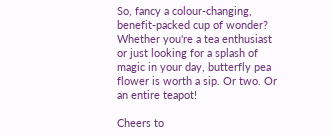So, fancy a colour-changing, benefit-packed cup of wonder? Whether you're a tea enthusiast or just looking for a splash of magic in your day, butterfly pea flower is worth a sip. Or two. Or an entire teapot!

Cheers to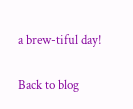a brew-tiful day!

Back to blog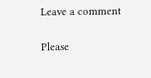Leave a comment

Please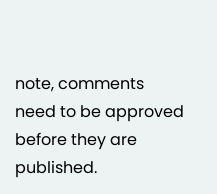note, comments need to be approved before they are published.